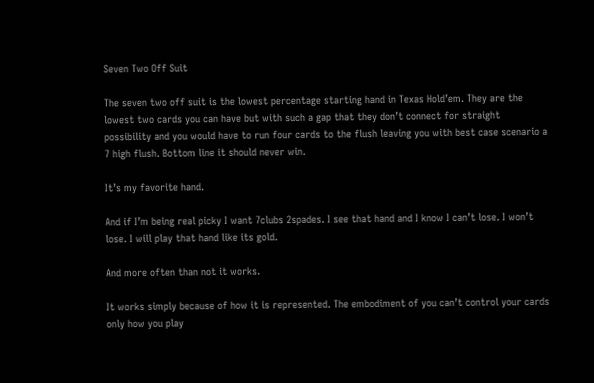Seven Two Off Suit

The seven two off suit is the lowest percentage starting hand in Texas Hold’em. They are the lowest two cards you can have but with such a gap that they don’t connect for straight possibility and you would have to run four cards to the flush leaving you with best case scenario a 7 high flush. Bottom line it should never win.

It’s my favorite hand.

And if I’m being real picky I want 7clubs 2spades. I see that hand and I know I can’t lose. I won’t lose. I will play that hand like its gold.

And more often than not it works.

It works simply because of how it is represented. The embodiment of you can’t control your cards only how you play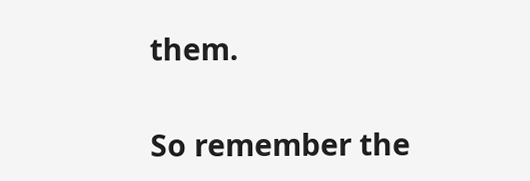them.

So remember the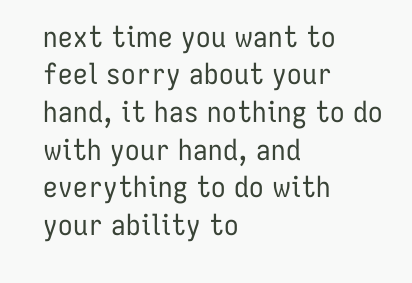next time you want to feel sorry about your hand, it has nothing to do with your hand, and everything to do with your ability to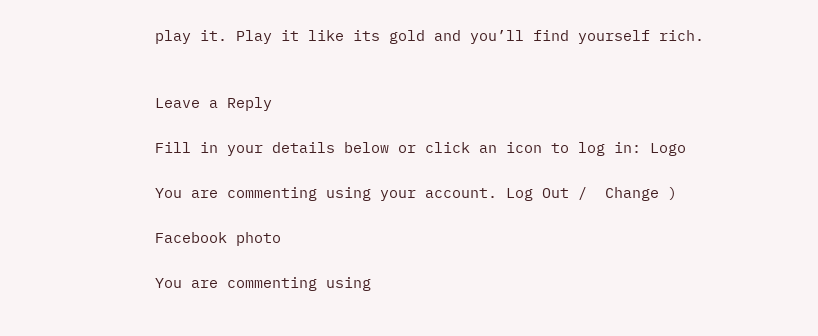play it. Play it like its gold and you’ll find yourself rich.


Leave a Reply

Fill in your details below or click an icon to log in: Logo

You are commenting using your account. Log Out /  Change )

Facebook photo

You are commenting using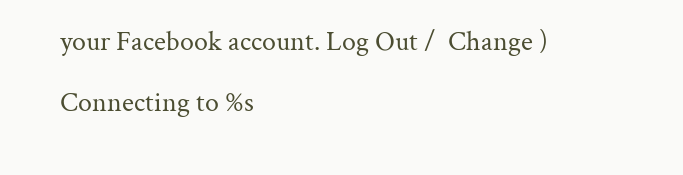your Facebook account. Log Out /  Change )

Connecting to %s